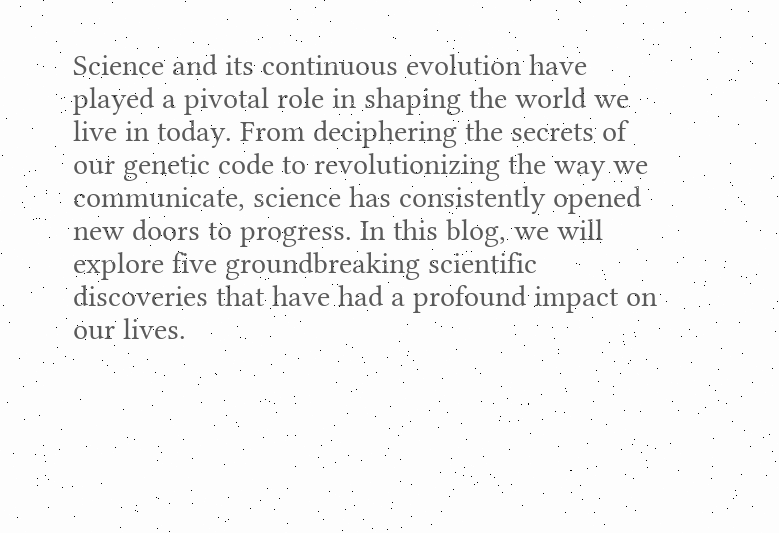Science and its continuous evolution have played a pivotal role in shaping the world we live in today. From deciphering the secrets of our genetic code to revolutionizing the way we communicate, science has consistently opened new doors to progress. In this blog, we will explore five groundbreaking scientific discoveries that have had a profound impact on our lives.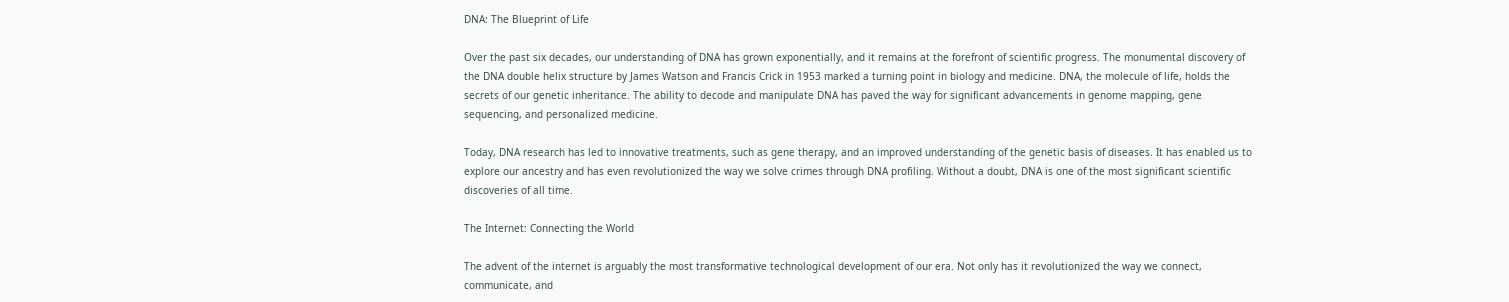DNA: The Blueprint of Life

Over the past six decades, our understanding of DNA has grown exponentially, and it remains at the forefront of scientific progress. The monumental discovery of the DNA double helix structure by James Watson and Francis Crick in 1953 marked a turning point in biology and medicine. DNA, the molecule of life, holds the secrets of our genetic inheritance. The ability to decode and manipulate DNA has paved the way for significant advancements in genome mapping, gene sequencing, and personalized medicine.

Today, DNA research has led to innovative treatments, such as gene therapy, and an improved understanding of the genetic basis of diseases. It has enabled us to explore our ancestry and has even revolutionized the way we solve crimes through DNA profiling. Without a doubt, DNA is one of the most significant scientific discoveries of all time.

The Internet: Connecting the World

The advent of the internet is arguably the most transformative technological development of our era. Not only has it revolutionized the way we connect, communicate, and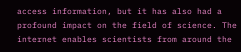access information, but it has also had a profound impact on the field of science. The internet enables scientists from around the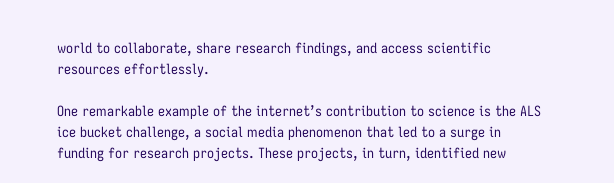world to collaborate, share research findings, and access scientific resources effortlessly.

One remarkable example of the internet’s contribution to science is the ALS ice bucket challenge, a social media phenomenon that led to a surge in funding for research projects. These projects, in turn, identified new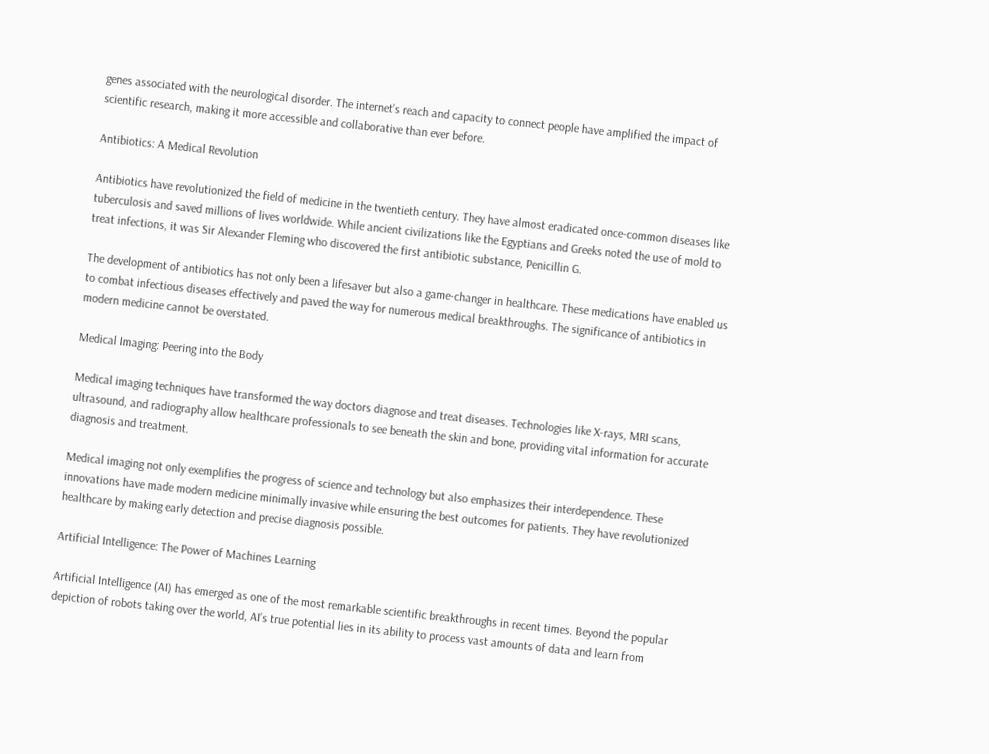genes associated with the neurological disorder. The internet’s reach and capacity to connect people have amplified the impact of scientific research, making it more accessible and collaborative than ever before.

Antibiotics: A Medical Revolution

Antibiotics have revolutionized the field of medicine in the twentieth century. They have almost eradicated once-common diseases like tuberculosis and saved millions of lives worldwide. While ancient civilizations like the Egyptians and Greeks noted the use of mold to treat infections, it was Sir Alexander Fleming who discovered the first antibiotic substance, Penicillin G.

The development of antibiotics has not only been a lifesaver but also a game-changer in healthcare. These medications have enabled us to combat infectious diseases effectively and paved the way for numerous medical breakthroughs. The significance of antibiotics in modern medicine cannot be overstated.

Medical Imaging: Peering into the Body

Medical imaging techniques have transformed the way doctors diagnose and treat diseases. Technologies like X-rays, MRI scans, ultrasound, and radiography allow healthcare professionals to see beneath the skin and bone, providing vital information for accurate diagnosis and treatment.

Medical imaging not only exemplifies the progress of science and technology but also emphasizes their interdependence. These innovations have made modern medicine minimally invasive while ensuring the best outcomes for patients. They have revolutionized healthcare by making early detection and precise diagnosis possible.

Artificial Intelligence: The Power of Machines Learning

Artificial Intelligence (AI) has emerged as one of the most remarkable scientific breakthroughs in recent times. Beyond the popular depiction of robots taking over the world, AI’s true potential lies in its ability to process vast amounts of data and learn from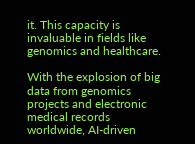it. This capacity is invaluable in fields like genomics and healthcare.

With the explosion of big data from genomics projects and electronic medical records worldwide, AI-driven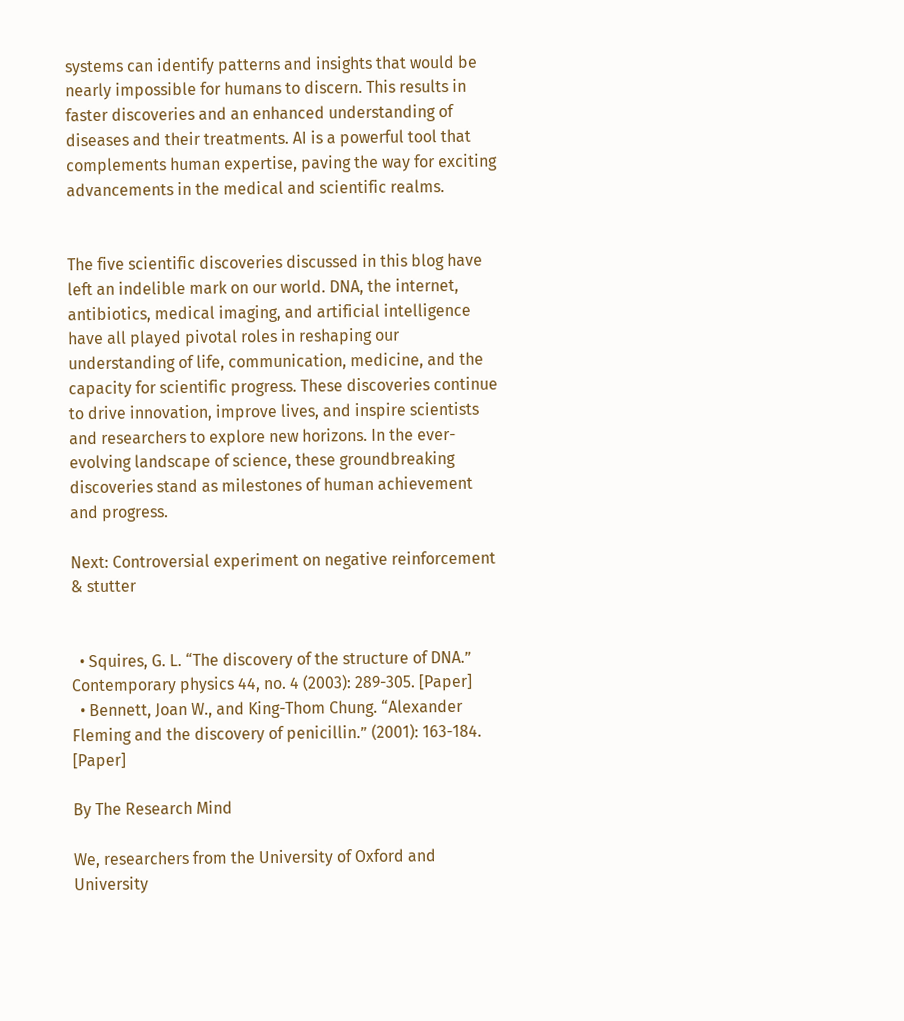systems can identify patterns and insights that would be nearly impossible for humans to discern. This results in faster discoveries and an enhanced understanding of diseases and their treatments. AI is a powerful tool that complements human expertise, paving the way for exciting advancements in the medical and scientific realms.


The five scientific discoveries discussed in this blog have left an indelible mark on our world. DNA, the internet, antibiotics, medical imaging, and artificial intelligence have all played pivotal roles in reshaping our understanding of life, communication, medicine, and the capacity for scientific progress. These discoveries continue to drive innovation, improve lives, and inspire scientists and researchers to explore new horizons. In the ever-evolving landscape of science, these groundbreaking discoveries stand as milestones of human achievement and progress.

Next: Controversial experiment on negative reinforcement & stutter


  • Squires, G. L. “The discovery of the structure of DNA.” Contemporary physics 44, no. 4 (2003): 289-305. [Paper]
  • Bennett, Joan W., and King-Thom Chung. “Alexander Fleming and the discovery of penicillin.” (2001): 163-184. [Paper]

By The Research Mind

We, researchers from the University of Oxford and University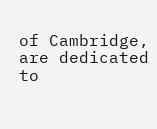of Cambridge, are dedicated to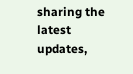sharing the latest updates,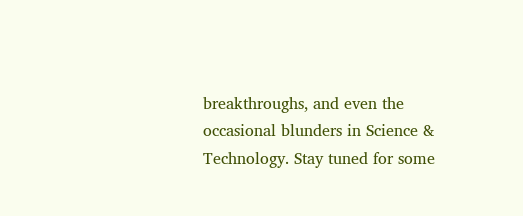breakthroughs, and even the occasional blunders in Science & Technology. Stay tuned for some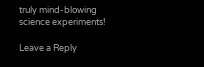truly mind-blowing science experiments!

Leave a Reply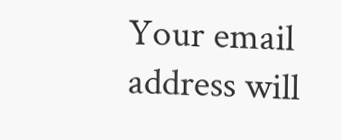Your email address will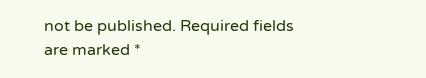not be published. Required fields are marked *